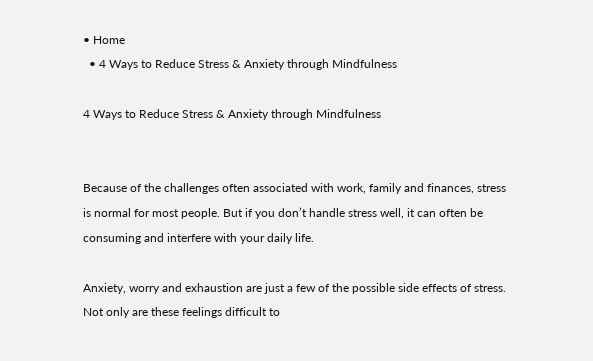• Home
  • 4 Ways to Reduce Stress & Anxiety through Mindfulness

4 Ways to Reduce Stress & Anxiety through Mindfulness


Because of the challenges often associated with work, family and finances, stress is normal for most people. But if you don’t handle stress well, it can often be consuming and interfere with your daily life.

Anxiety, worry and exhaustion are just a few of the possible side effects of stress. Not only are these feelings difficult to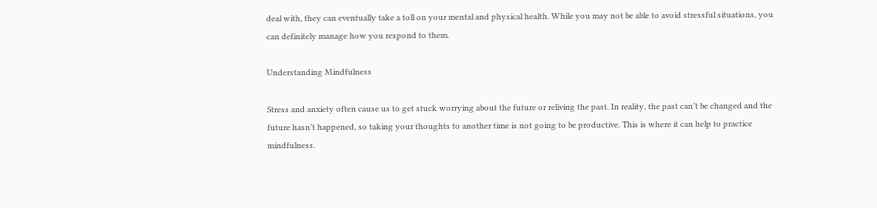deal with, they can eventually take a toll on your mental and physical health. While you may not be able to avoid stressful situations, you can definitely manage how you respond to them.

Understanding Mindfulness

Stress and anxiety often cause us to get stuck worrying about the future or reliving the past. In reality, the past can’t be changed and the future hasn’t happened, so taking your thoughts to another time is not going to be productive. This is where it can help to practice mindfulness.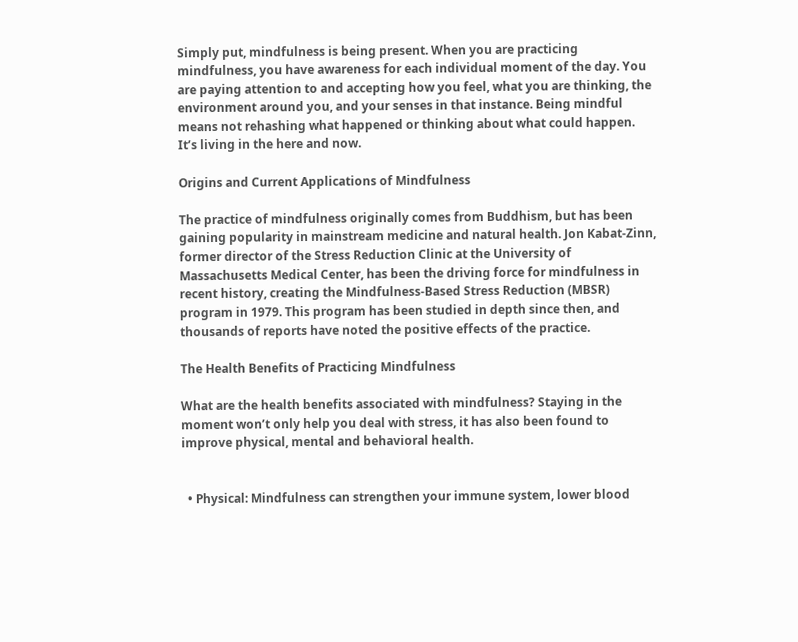Simply put, mindfulness is being present. When you are practicing mindfulness, you have awareness for each individual moment of the day. You are paying attention to and accepting how you feel, what you are thinking, the environment around you, and your senses in that instance. Being mindful means not rehashing what happened or thinking about what could happen. It’s living in the here and now.

Origins and Current Applications of Mindfulness

The practice of mindfulness originally comes from Buddhism, but has been gaining popularity in mainstream medicine and natural health. Jon Kabat-Zinn, former director of the Stress Reduction Clinic at the University of Massachusetts Medical Center, has been the driving force for mindfulness in recent history, creating the Mindfulness-Based Stress Reduction (MBSR) program in 1979. This program has been studied in depth since then, and thousands of reports have noted the positive effects of the practice.

The Health Benefits of Practicing Mindfulness

What are the health benefits associated with mindfulness? Staying in the moment won’t only help you deal with stress, it has also been found to improve physical, mental and behavioral health.


  • Physical: Mindfulness can strengthen your immune system, lower blood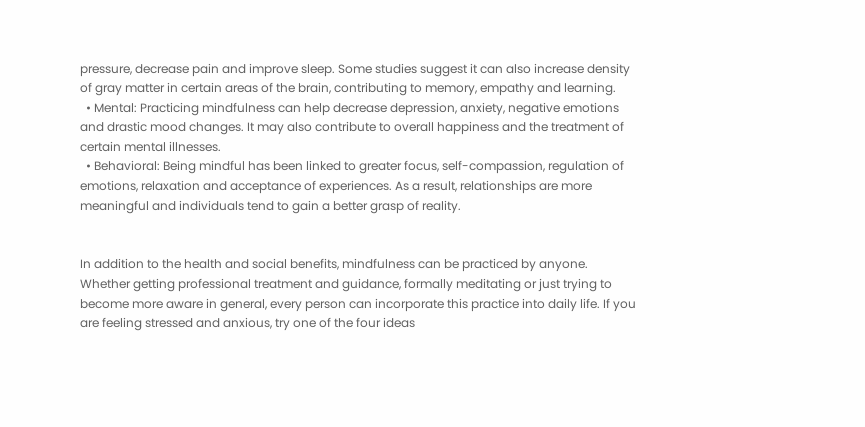pressure, decrease pain and improve sleep. Some studies suggest it can also increase density of gray matter in certain areas of the brain, contributing to memory, empathy and learning.
  • Mental: Practicing mindfulness can help decrease depression, anxiety, negative emotions and drastic mood changes. It may also contribute to overall happiness and the treatment of certain mental illnesses.
  • Behavioral: Being mindful has been linked to greater focus, self-compassion, regulation of emotions, relaxation and acceptance of experiences. As a result, relationships are more meaningful and individuals tend to gain a better grasp of reality.


In addition to the health and social benefits, mindfulness can be practiced by anyone. Whether getting professional treatment and guidance, formally meditating or just trying to become more aware in general, every person can incorporate this practice into daily life. If you are feeling stressed and anxious, try one of the four ideas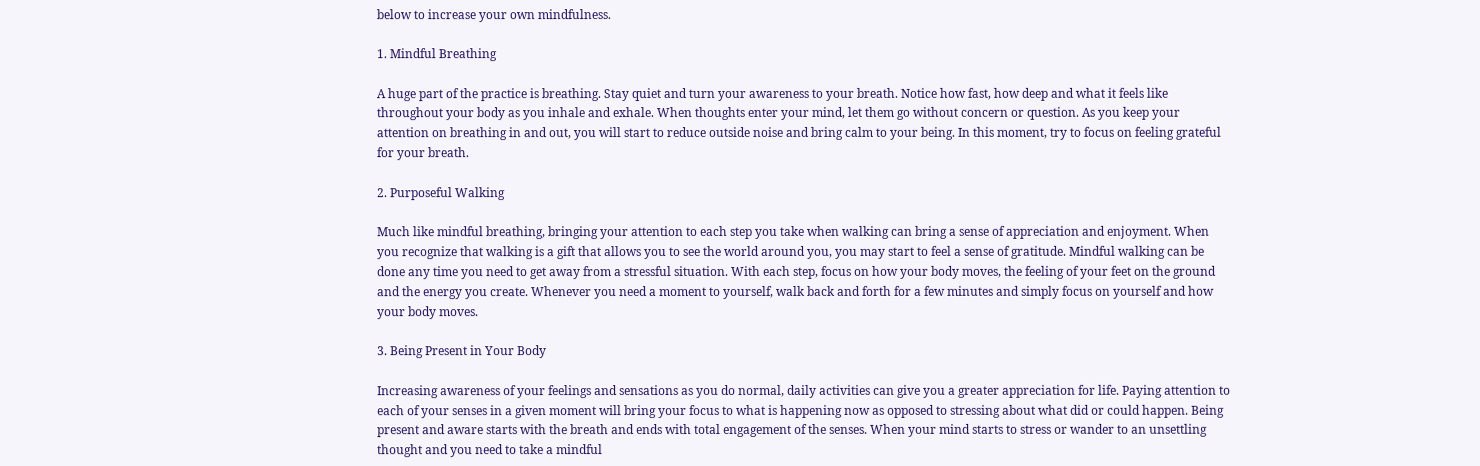below to increase your own mindfulness.

1. Mindful Breathing

A huge part of the practice is breathing. Stay quiet and turn your awareness to your breath. Notice how fast, how deep and what it feels like throughout your body as you inhale and exhale. When thoughts enter your mind, let them go without concern or question. As you keep your attention on breathing in and out, you will start to reduce outside noise and bring calm to your being. In this moment, try to focus on feeling grateful for your breath.

2. Purposeful Walking

Much like mindful breathing, bringing your attention to each step you take when walking can bring a sense of appreciation and enjoyment. When you recognize that walking is a gift that allows you to see the world around you, you may start to feel a sense of gratitude. Mindful walking can be done any time you need to get away from a stressful situation. With each step, focus on how your body moves, the feeling of your feet on the ground and the energy you create. Whenever you need a moment to yourself, walk back and forth for a few minutes and simply focus on yourself and how your body moves.

3. Being Present in Your Body

Increasing awareness of your feelings and sensations as you do normal, daily activities can give you a greater appreciation for life. Paying attention to each of your senses in a given moment will bring your focus to what is happening now as opposed to stressing about what did or could happen. Being present and aware starts with the breath and ends with total engagement of the senses. When your mind starts to stress or wander to an unsettling thought and you need to take a mindful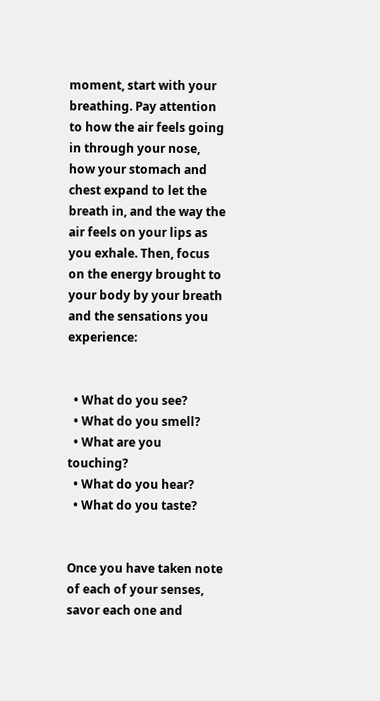moment, start with your breathing. Pay attention to how the air feels going in through your nose, how your stomach and chest expand to let the breath in, and the way the air feels on your lips as you exhale. Then, focus on the energy brought to your body by your breath and the sensations you experience:


  • What do you see?
  • What do you smell?
  • What are you touching?
  • What do you hear?
  • What do you taste?


Once you have taken note of each of your senses, savor each one and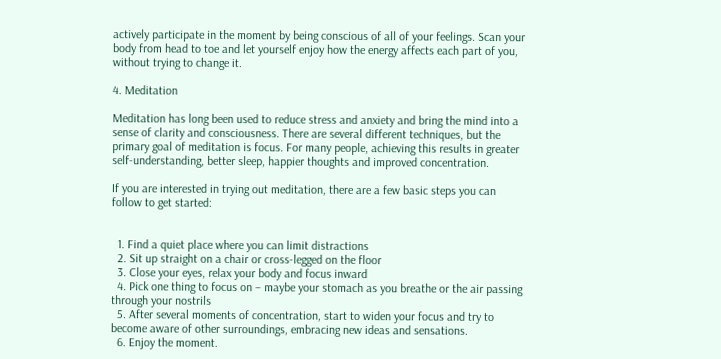actively participate in the moment by being conscious of all of your feelings. Scan your body from head to toe and let yourself enjoy how the energy affects each part of you, without trying to change it.

4. Meditation

Meditation has long been used to reduce stress and anxiety and bring the mind into a sense of clarity and consciousness. There are several different techniques, but the primary goal of meditation is focus. For many people, achieving this results in greater self-understanding, better sleep, happier thoughts and improved concentration.

If you are interested in trying out meditation, there are a few basic steps you can follow to get started:


  1. Find a quiet place where you can limit distractions
  2. Sit up straight on a chair or cross-legged on the floor
  3. Close your eyes, relax your body and focus inward
  4. Pick one thing to focus on – maybe your stomach as you breathe or the air passing through your nostrils
  5. After several moments of concentration, start to widen your focus and try to become aware of other surroundings, embracing new ideas and sensations.
  6. Enjoy the moment.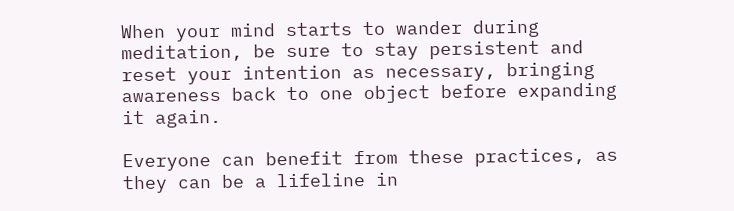When your mind starts to wander during meditation, be sure to stay persistent and reset your intention as necessary, bringing awareness back to one object before expanding it again.

Everyone can benefit from these practices, as they can be a lifeline in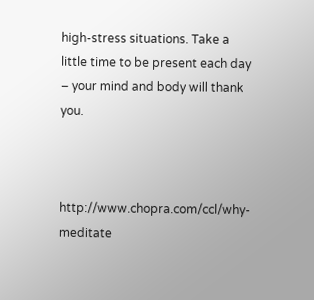high-stress situations. Take a little time to be present each day – your mind and body will thank you.



http://www.chopra.com/ccl/why-meditate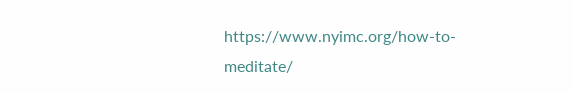https://www.nyimc.org/how-to-meditate/